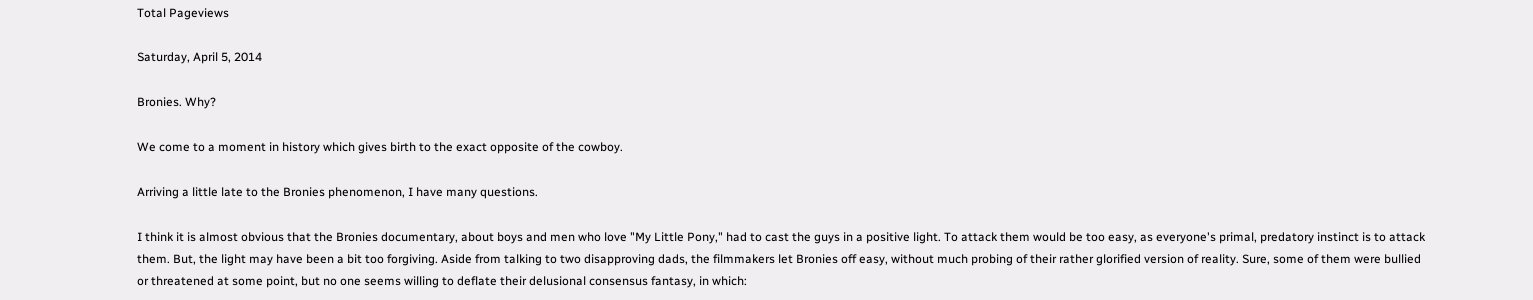Total Pageviews

Saturday, April 5, 2014

Bronies. Why?

We come to a moment in history which gives birth to the exact opposite of the cowboy.

Arriving a little late to the Bronies phenomenon, I have many questions.

I think it is almost obvious that the Bronies documentary, about boys and men who love "My Little Pony," had to cast the guys in a positive light. To attack them would be too easy, as everyone's primal, predatory instinct is to attack them. But, the light may have been a bit too forgiving. Aside from talking to two disapproving dads, the filmmakers let Bronies off easy, without much probing of their rather glorified version of reality. Sure, some of them were bullied or threatened at some point, but no one seems willing to deflate their delusional consensus fantasy, in which: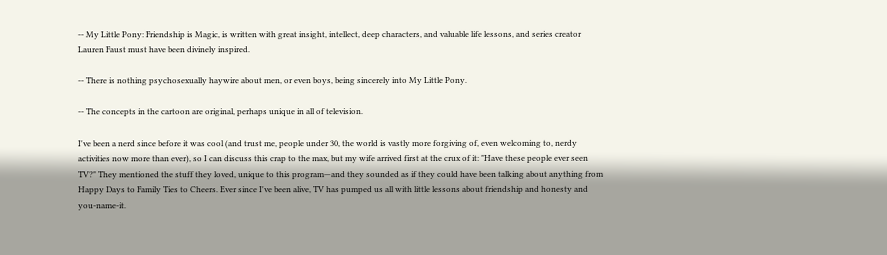-- My Little Pony: Friendship is Magic, is written with great insight, intellect, deep characters, and valuable life lessons, and series creator Lauren Faust must have been divinely inspired.

-- There is nothing psychosexually haywire about men, or even boys, being sincerely into My Little Pony.

-- The concepts in the cartoon are original, perhaps unique in all of television.

I've been a nerd since before it was cool (and trust me, people under 30, the world is vastly more forgiving of, even welcoming to, nerdy activities now more than ever), so I can discuss this crap to the max, but my wife arrived first at the crux of it: "Have these people ever seen TV?" They mentioned the stuff they loved, unique to this program—and they sounded as if they could have been talking about anything from Happy Days to Family Ties to Cheers. Ever since I've been alive, TV has pumped us all with little lessons about friendship and honesty and you-name-it.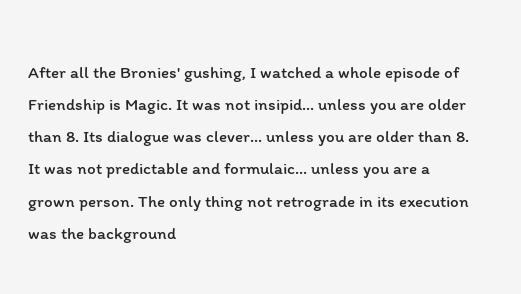After all the Bronies' gushing, I watched a whole episode of Friendship is Magic. It was not insipid... unless you are older than 8. Its dialogue was clever... unless you are older than 8. It was not predictable and formulaic... unless you are a grown person. The only thing not retrograde in its execution was the background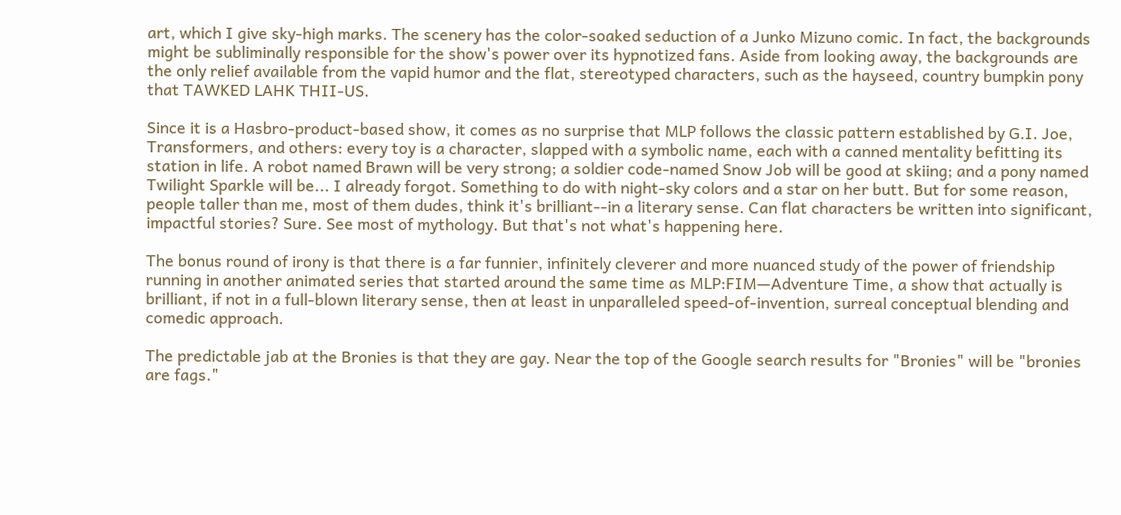art, which I give sky-high marks. The scenery has the color-soaked seduction of a Junko Mizuno comic. In fact, the backgrounds might be subliminally responsible for the show's power over its hypnotized fans. Aside from looking away, the backgrounds are the only relief available from the vapid humor and the flat, stereotyped characters, such as the hayseed, country bumpkin pony that TAWKED LAHK THII-US.

Since it is a Hasbro-product-based show, it comes as no surprise that MLP follows the classic pattern established by G.I. Joe, Transformers, and others: every toy is a character, slapped with a symbolic name, each with a canned mentality befitting its station in life. A robot named Brawn will be very strong; a soldier code-named Snow Job will be good at skiing; and a pony named Twilight Sparkle will be... I already forgot. Something to do with night-sky colors and a star on her butt. But for some reason, people taller than me, most of them dudes, think it's brilliant--in a literary sense. Can flat characters be written into significant, impactful stories? Sure. See most of mythology. But that's not what's happening here.

The bonus round of irony is that there is a far funnier, infinitely cleverer and more nuanced study of the power of friendship running in another animated series that started around the same time as MLP:FIM—Adventure Time, a show that actually is brilliant, if not in a full-blown literary sense, then at least in unparalleled speed-of-invention, surreal conceptual blending and comedic approach.

The predictable jab at the Bronies is that they are gay. Near the top of the Google search results for "Bronies" will be "bronies are fags."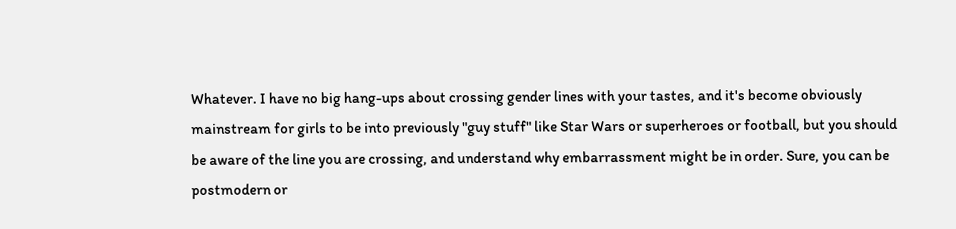Whatever. I have no big hang-ups about crossing gender lines with your tastes, and it's become obviously mainstream for girls to be into previously "guy stuff" like Star Wars or superheroes or football, but you should be aware of the line you are crossing, and understand why embarrassment might be in order. Sure, you can be postmodern or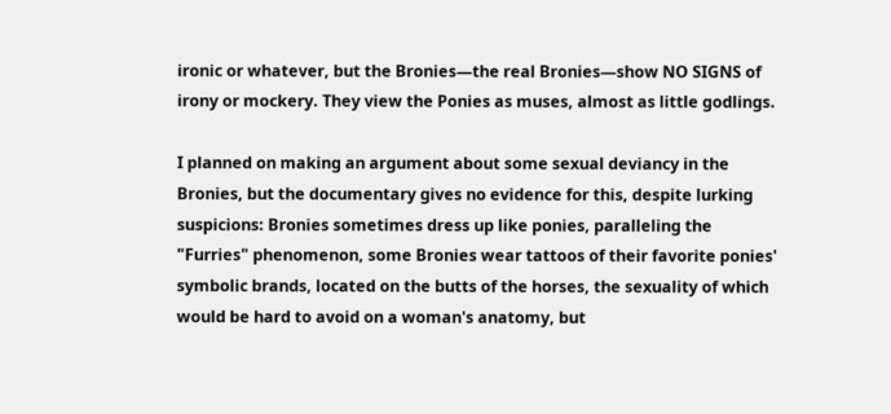ironic or whatever, but the Bronies—the real Bronies—show NO SIGNS of irony or mockery. They view the Ponies as muses, almost as little godlings.

I planned on making an argument about some sexual deviancy in the Bronies, but the documentary gives no evidence for this, despite lurking suspicions: Bronies sometimes dress up like ponies, paralleling the "Furries" phenomenon, some Bronies wear tattoos of their favorite ponies' symbolic brands, located on the butts of the horses, the sexuality of which would be hard to avoid on a woman's anatomy, but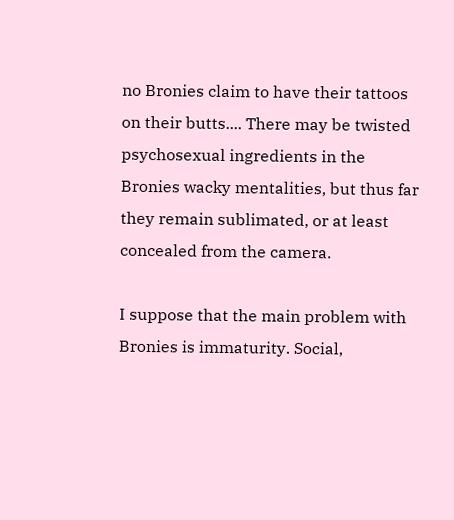no Bronies claim to have their tattoos on their butts.... There may be twisted psychosexual ingredients in the Bronies wacky mentalities, but thus far they remain sublimated, or at least concealed from the camera.

I suppose that the main problem with Bronies is immaturity. Social,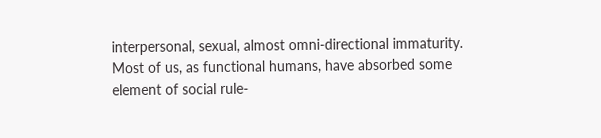interpersonal, sexual, almost omni-directional immaturity. Most of us, as functional humans, have absorbed some element of social rule-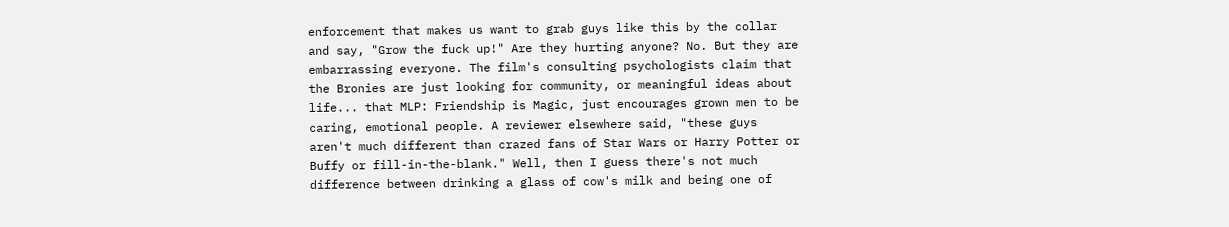enforcement that makes us want to grab guys like this by the collar and say, "Grow the fuck up!" Are they hurting anyone? No. But they are embarrassing everyone. The film's consulting psychologists claim that the Bronies are just looking for community, or meaningful ideas about life... that MLP: Friendship is Magic, just encourages grown men to be caring, emotional people. A reviewer elsewhere said, "these guys aren't much different than crazed fans of Star Wars or Harry Potter or Buffy or fill-in-the-blank." Well, then I guess there's not much difference between drinking a glass of cow's milk and being one of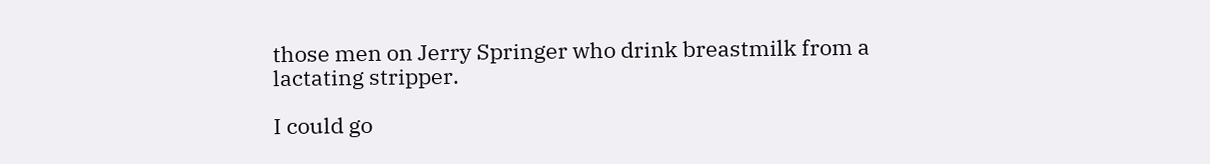those men on Jerry Springer who drink breastmilk from a lactating stripper.

I could go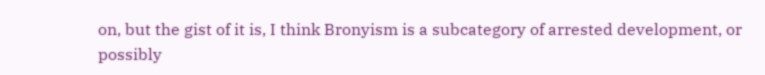on, but the gist of it is, I think Bronyism is a subcategory of arrested development, or possibly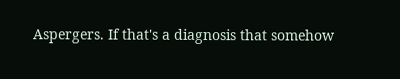Aspergers. If that's a diagnosis that somehow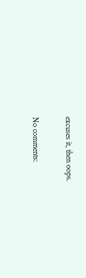excuses it, then oops.

No comments: